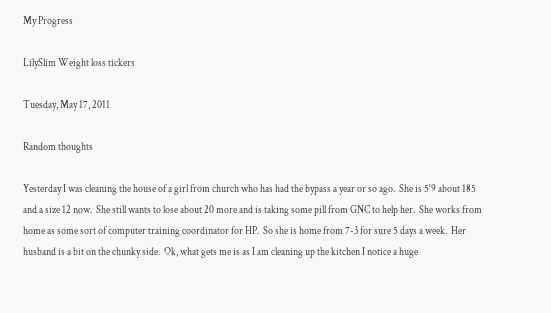My Progress

LilySlim Weight loss tickers

Tuesday, May 17, 2011

Random thoughts

Yesterday I was cleaning the house of a girl from church who has had the bypass a year or so ago.  She is 5'9 about 185 and a size 12 now.  She still wants to lose about 20 more and is taking some pill from GNC to help her.  She works from home as some sort of computer training coordinator for HP.  So she is home from 7-3 for sure 5 days a week.  Her husband is a bit on the chunky side.  Ok, what gets me is as I am cleaning up the kitchen I notice a huge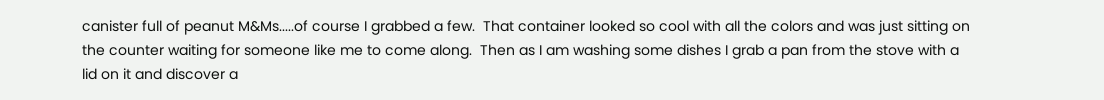canister full of peanut M&Ms.....of course I grabbed a few.  That container looked so cool with all the colors and was just sitting on the counter waiting for someone like me to come along.  Then as I am washing some dishes I grab a pan from the stove with a lid on it and discover a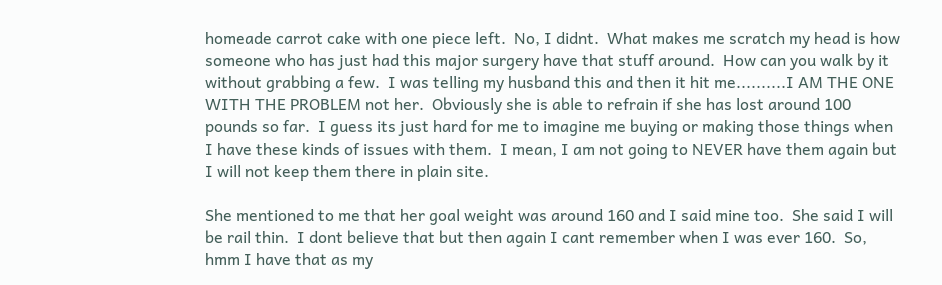homeade carrot cake with one piece left.  No, I didnt.  What makes me scratch my head is how someone who has just had this major surgery have that stuff around.  How can you walk by it without grabbing a few.  I was telling my husband this and then it hit me..........I AM THE ONE WITH THE PROBLEM not her.  Obviously she is able to refrain if she has lost around 100 pounds so far.  I guess its just hard for me to imagine me buying or making those things when I have these kinds of issues with them.  I mean, I am not going to NEVER have them again but I will not keep them there in plain site.

She mentioned to me that her goal weight was around 160 and I said mine too.  She said I will be rail thin.  I dont believe that but then again I cant remember when I was ever 160.  So, hmm I have that as my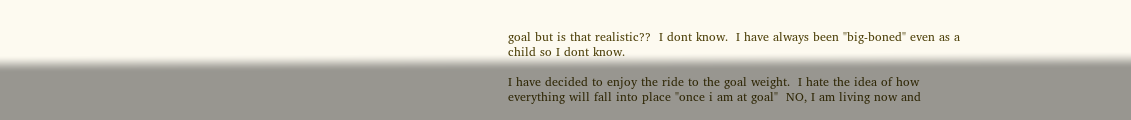goal but is that realistic??  I dont know.  I have always been "big-boned" even as a child so I dont know.

I have decided to enjoy the ride to the goal weight.  I hate the idea of how everything will fall into place "once i am at goal"  NO, I am living now and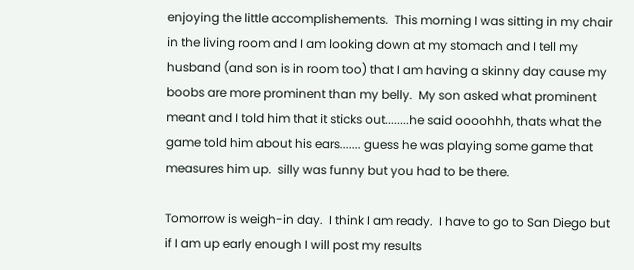enjoying the little accomplishements.  This morning I was sitting in my chair in the living room and I am looking down at my stomach and I tell my husband (and son is in room too) that I am having a skinny day cause my boobs are more prominent than my belly.  My son asked what prominent meant and I told him that it sticks out........he said oooohhh, thats what the game told him about his ears....... guess he was playing some game that measures him up.  silly was funny but you had to be there.

Tomorrow is weigh-in day.  I think I am ready.  I have to go to San Diego but if I am up early enough I will post my results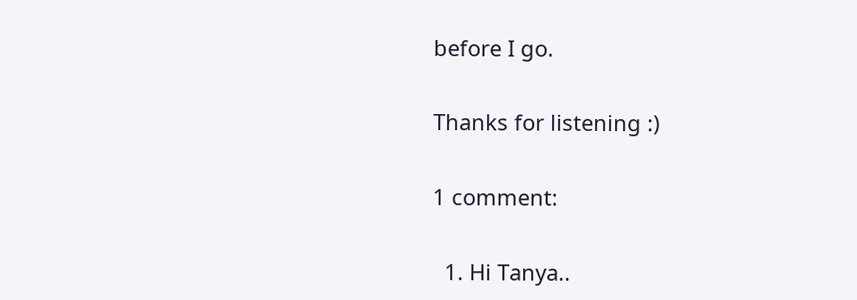before I go.

Thanks for listening :)

1 comment:

  1. Hi Tanya..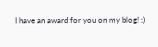I have an award for you on my blog! :)